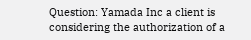Question: Yamada Inc a client is considering the authorization of a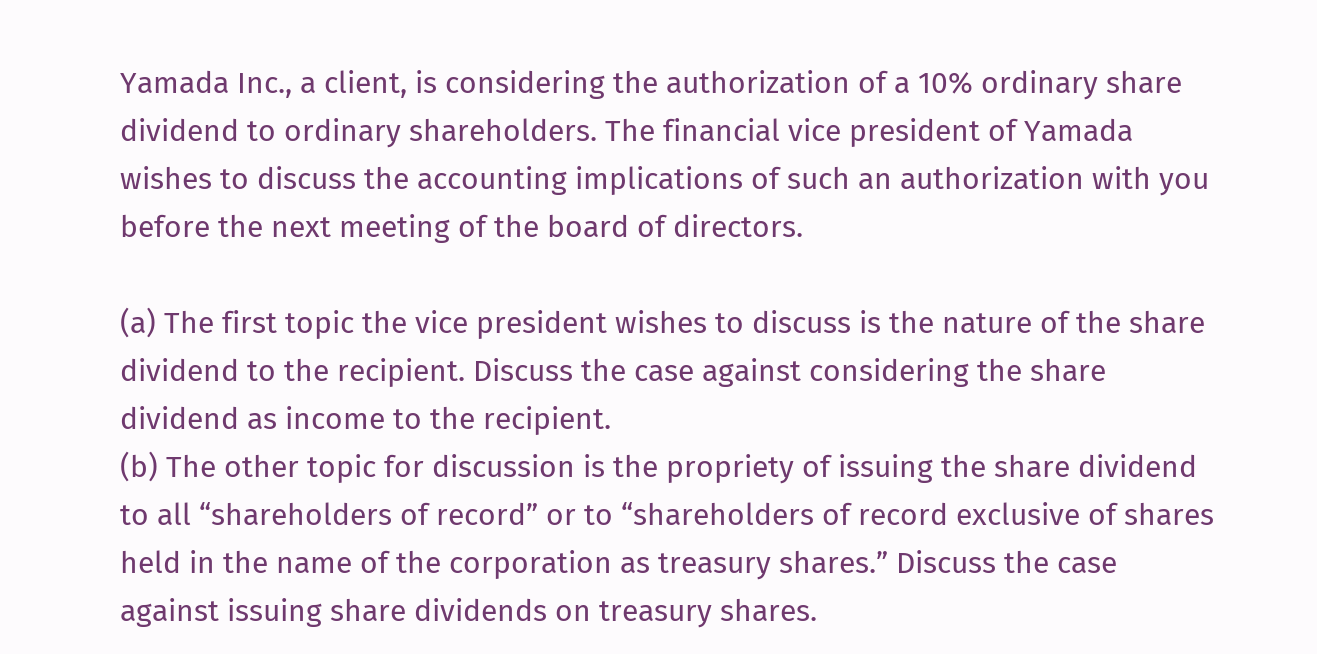Yamada Inc., a client, is considering the authorization of a 10% ordinary share dividend to ordinary shareholders. The financial vice president of Yamada wishes to discuss the accounting implications of such an authorization with you before the next meeting of the board of directors.

(a) The first topic the vice president wishes to discuss is the nature of the share dividend to the recipient. Discuss the case against considering the share dividend as income to the recipient.
(b) The other topic for discussion is the propriety of issuing the share dividend to all “shareholders of record” or to “shareholders of record exclusive of shares held in the name of the corporation as treasury shares.” Discuss the case against issuing share dividends on treasury shares.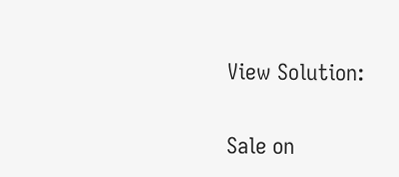View Solution:

Sale on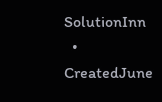SolutionInn
  • CreatedJune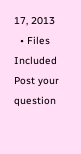17, 2013
  • Files Included
Post your question